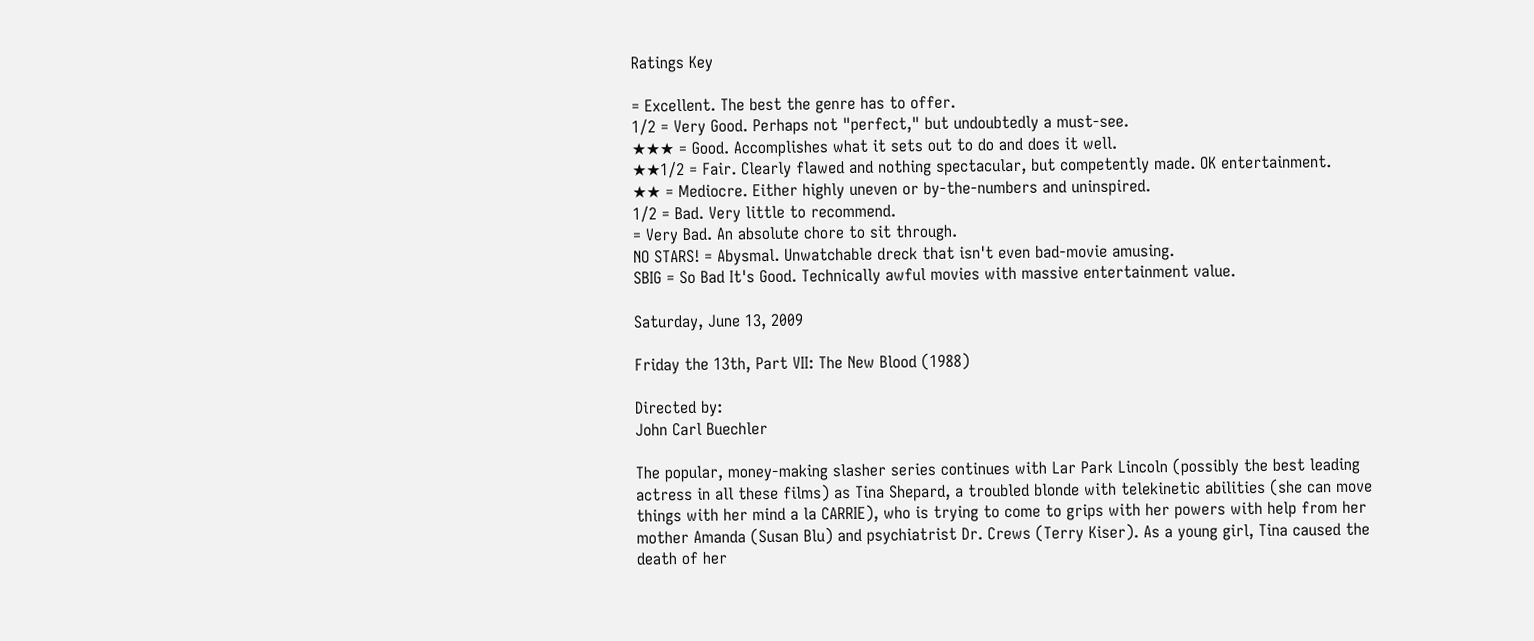Ratings Key

= Excellent. The best the genre has to offer.
1/2 = Very Good. Perhaps not "perfect," but undoubtedly a must-see.
★★★ = Good. Accomplishes what it sets out to do and does it well.
★★1/2 = Fair. Clearly flawed and nothing spectacular, but competently made. OK entertainment.
★★ = Mediocre. Either highly uneven or by-the-numbers and uninspired.
1/2 = Bad. Very little to recommend.
= Very Bad. An absolute chore to sit through.
NO STARS! = Abysmal. Unwatchable dreck that isn't even bad-movie amusing.
SBIG = So Bad It's Good. Technically awful movies with massive entertainment value.

Saturday, June 13, 2009

Friday the 13th, Part VII: The New Blood (1988)

Directed by:
John Carl Buechler

The popular, money-making slasher series continues with Lar Park Lincoln (possibly the best leading actress in all these films) as Tina Shepard, a troubled blonde with telekinetic abilities (she can move things with her mind a la CARRIE), who is trying to come to grips with her powers with help from her mother Amanda (Susan Blu) and psychiatrist Dr. Crews (Terry Kiser). As a young girl, Tina caused the death of her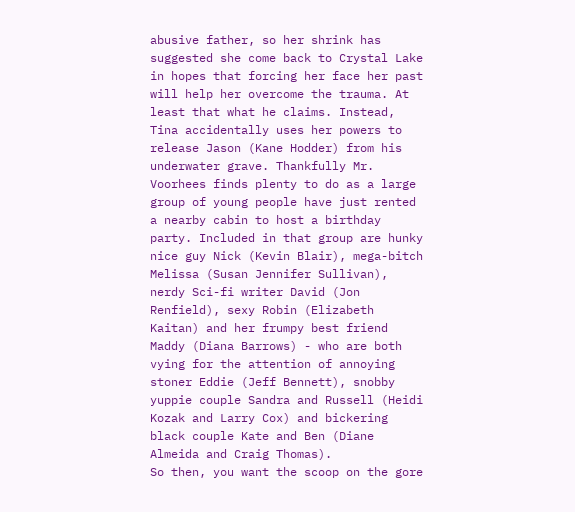abusive father, so her shrink has suggested she come back to Crystal Lake in hopes that forcing her face her past will help her overcome the trauma. At least that what he claims. Instead, Tina accidentally uses her powers to release Jason (Kane Hodder) from his underwater grave. Thankfully Mr. Voorhees finds plenty to do as a large group of young people have just rented a nearby cabin to host a birthday party. Included in that group are hunky nice guy Nick (Kevin Blair), mega-bitch Melissa (Susan Jennifer Sullivan), nerdy Sci-fi writer David (Jon Renfield), sexy Robin (Elizabeth Kaitan) and her frumpy best friend Maddy (Diana Barrows) - who are both vying for the attention of annoying stoner Eddie (Jeff Bennett), snobby yuppie couple Sandra and Russell (Heidi Kozak and Larry Cox) and bickering black couple Kate and Ben (Diane Almeida and Craig Thomas).
So then, you want the scoop on the gore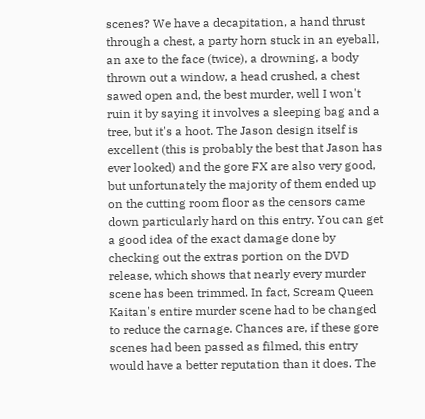scenes? We have a decapitation, a hand thrust through a chest, a party horn stuck in an eyeball, an axe to the face (twice), a drowning, a body thrown out a window, a head crushed, a chest sawed open and, the best murder, well I won't ruin it by saying it involves a sleeping bag and a tree, but it's a hoot. The Jason design itself is excellent (this is probably the best that Jason has ever looked) and the gore FX are also very good, but unfortunately the majority of them ended up on the cutting room floor as the censors came down particularly hard on this entry. You can get a good idea of the exact damage done by checking out the extras portion on the DVD release, which shows that nearly every murder scene has been trimmed. In fact, Scream Queen Kaitan's entire murder scene had to be changed to reduce the carnage. Chances are, if these gore scenes had been passed as filmed, this entry would have a better reputation than it does. The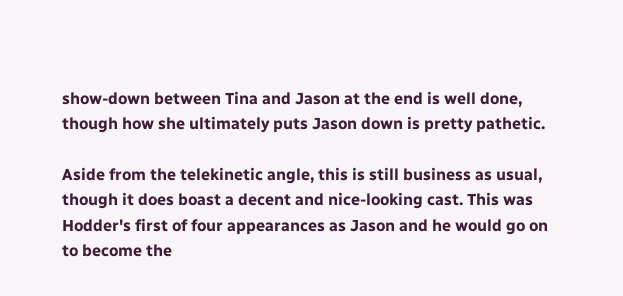show-down between Tina and Jason at the end is well done, though how she ultimately puts Jason down is pretty pathetic.

Aside from the telekinetic angle, this is still business as usual, though it does boast a decent and nice-looking cast. This was Hodder's first of four appearances as Jason and he would go on to become the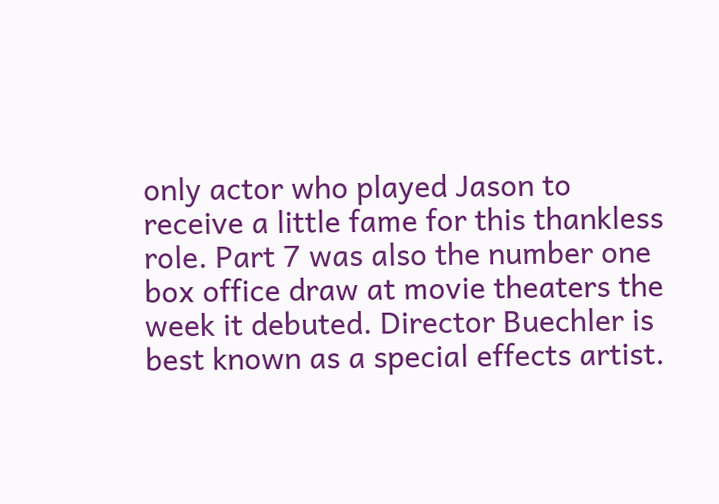only actor who played Jason to receive a little fame for this thankless role. Part 7 was also the number one box office draw at movie theaters the week it debuted. Director Buechler is best known as a special effects artist.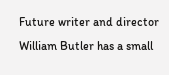Future writer and director William Butler has a small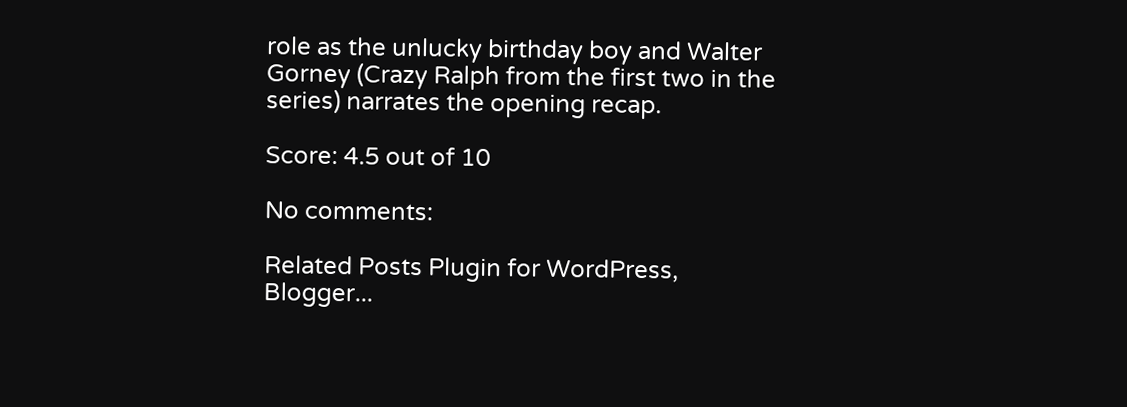role as the unlucky birthday boy and Walter Gorney (Crazy Ralph from the first two in the series) narrates the opening recap.

Score: 4.5 out of 10

No comments:

Related Posts Plugin for WordPress, Blogger...